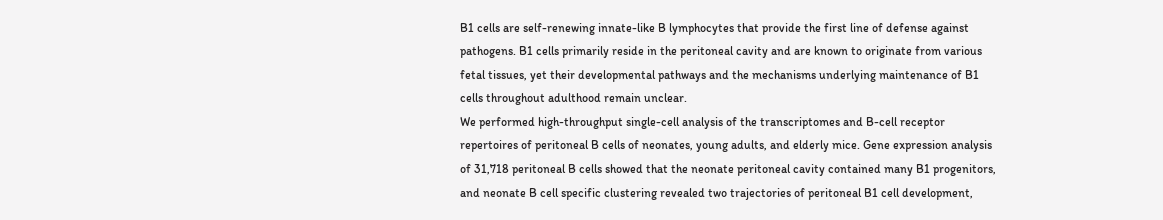B1 cells are self-renewing innate-like B lymphocytes that provide the first line of defense against pathogens. B1 cells primarily reside in the peritoneal cavity and are known to originate from various fetal tissues, yet their developmental pathways and the mechanisms underlying maintenance of B1 cells throughout adulthood remain unclear.
We performed high-throughput single-cell analysis of the transcriptomes and B-cell receptor repertoires of peritoneal B cells of neonates, young adults, and elderly mice. Gene expression analysis of 31,718 peritoneal B cells showed that the neonate peritoneal cavity contained many B1 progenitors, and neonate B cell specific clustering revealed two trajectories of peritoneal B1 cell development,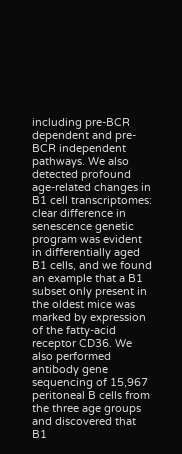including pre-BCR dependent and pre-BCR independent pathways. We also detected profound age-related changes in B1 cell transcriptomes: clear difference in senescence genetic program was evident in differentially aged B1 cells, and we found an example that a B1 subset only present in the oldest mice was marked by expression of the fatty-acid receptor CD36. We also performed antibody gene sequencing of 15,967 peritoneal B cells from the three age groups and discovered that B1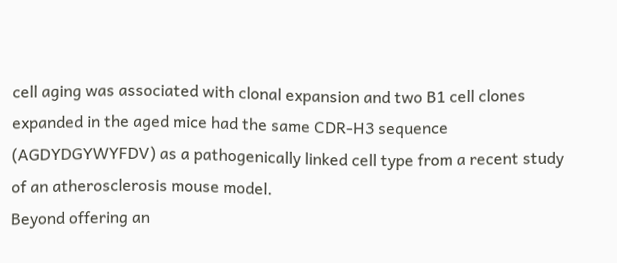cell aging was associated with clonal expansion and two B1 cell clones expanded in the aged mice had the same CDR-H3 sequence (AGDYDGYWYFDV) as a pathogenically linked cell type from a recent study of an atherosclerosis mouse model.
Beyond offering an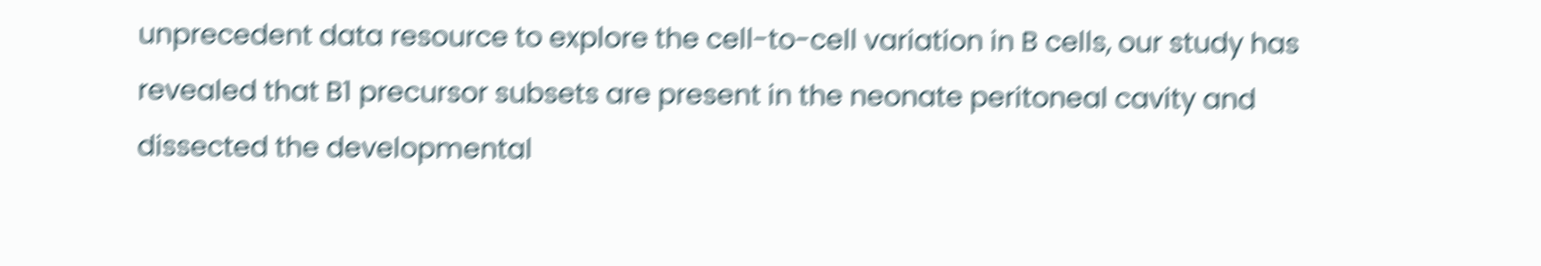unprecedent data resource to explore the cell-to-cell variation in B cells, our study has revealed that B1 precursor subsets are present in the neonate peritoneal cavity and dissected the developmental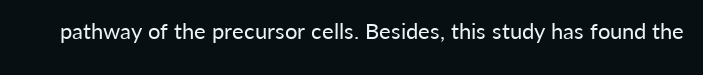pathway of the precursor cells. Besides, this study has found the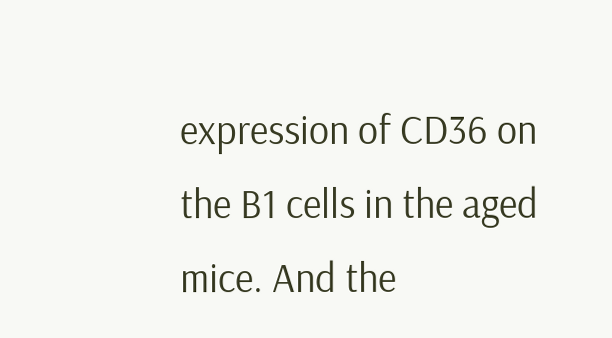expression of CD36 on the B1 cells in the aged mice. And the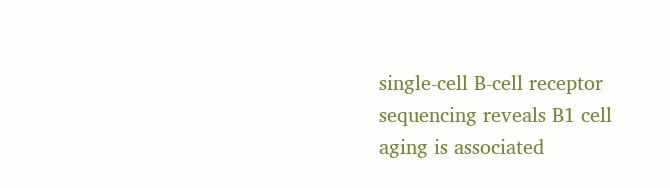single-cell B-cell receptor sequencing reveals B1 cell aging is associated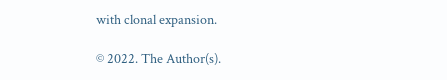with clonal expansion.

© 2022. The Author(s).